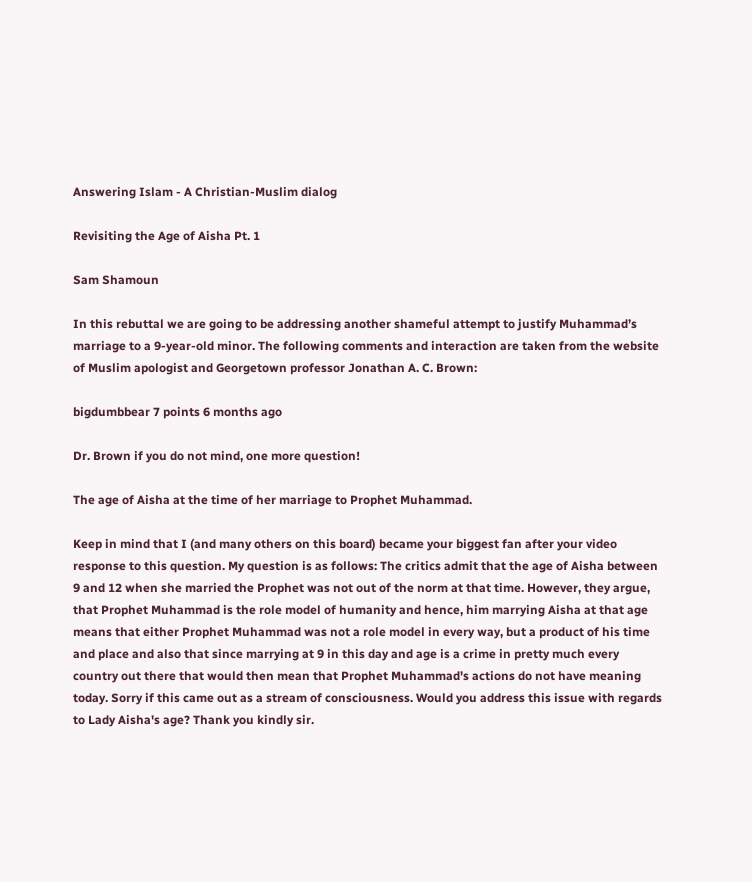Answering Islam - A Christian-Muslim dialog

Revisiting the Age of Aisha Pt. 1

Sam Shamoun

In this rebuttal we are going to be addressing another shameful attempt to justify Muhammad’s marriage to a 9-year-old minor. The following comments and interaction are taken from the website of Muslim apologist and Georgetown professor Jonathan A. C. Brown:

bigdumbbear 7 points 6 months ago

Dr. Brown if you do not mind, one more question!

The age of Aisha at the time of her marriage to Prophet Muhammad.

Keep in mind that I (and many others on this board) became your biggest fan after your video response to this question. My question is as follows: The critics admit that the age of Aisha between 9 and 12 when she married the Prophet was not out of the norm at that time. However, they argue, that Prophet Muhammad is the role model of humanity and hence, him marrying Aisha at that age means that either Prophet Muhammad was not a role model in every way, but a product of his time and place and also that since marrying at 9 in this day and age is a crime in pretty much every country out there that would then mean that Prophet Muhammad's actions do not have meaning today. Sorry if this came out as a stream of consciousness. Would you address this issue with regards to Lady Aisha's age? Thank you kindly sir.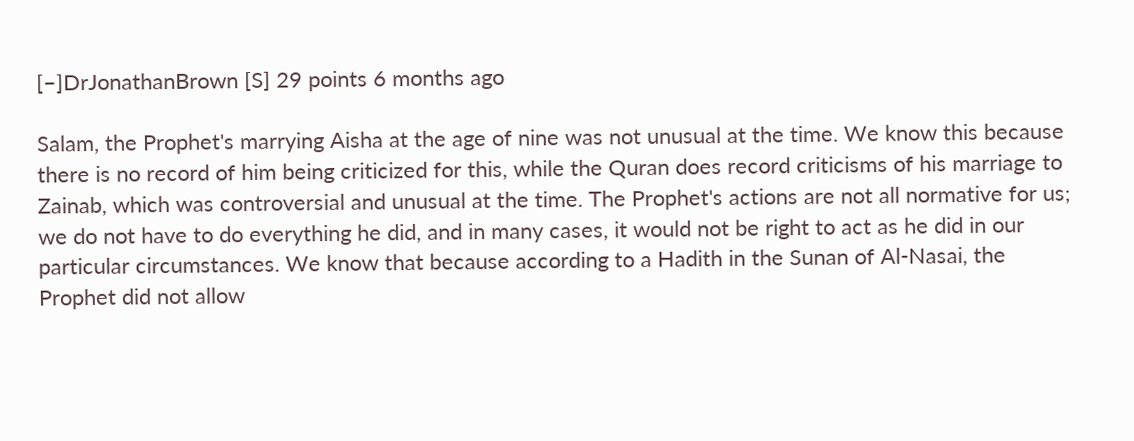[–]DrJonathanBrown [S] 29 points 6 months ago

Salam, the Prophet's marrying Aisha at the age of nine was not unusual at the time. We know this because there is no record of him being criticized for this, while the Quran does record criticisms of his marriage to Zainab, which was controversial and unusual at the time. The Prophet's actions are not all normative for us; we do not have to do everything he did, and in many cases, it would not be right to act as he did in our particular circumstances. We know that because according to a Hadith in the Sunan of Al-Nasai, the Prophet did not allow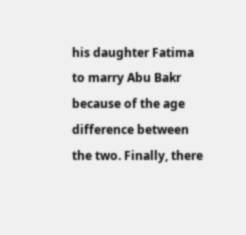his daughter Fatima to marry Abu Bakr because of the age difference between the two. Finally, there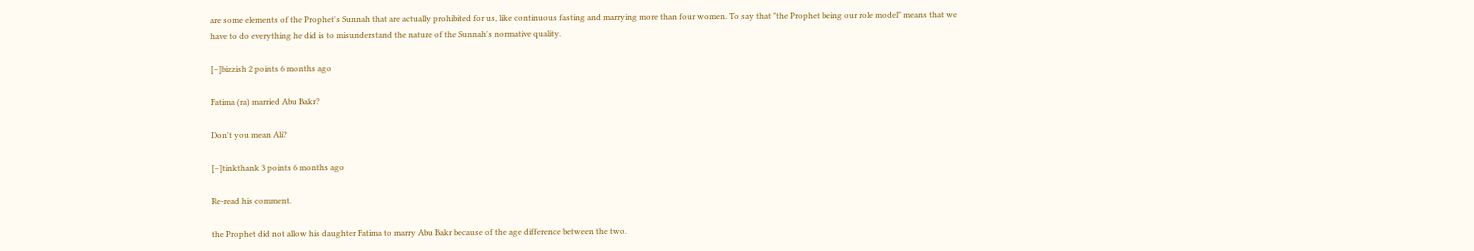are some elements of the Prophet's Sunnah that are actually prohibited for us, like continuous fasting and marrying more than four women. To say that "the Prophet being our role model" means that we have to do everything he did is to misunderstand the nature of the Sunnah's normative quality.

[–]bizzish 2 points 6 months ago

Fatima (ra) married Abu Bakr?

Don't you mean Ali?

[–]tinkthank 3 points 6 months ago

Re-read his comment.

the Prophet did not allow his daughter Fatima to marry Abu Bakr because of the age difference between the two.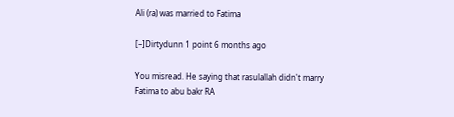Ali (ra) was married to Fatima

[–]Dirtydunn 1 point 6 months ago

You misread. He saying that rasulallah didn't marry Fatima to abu bakr RA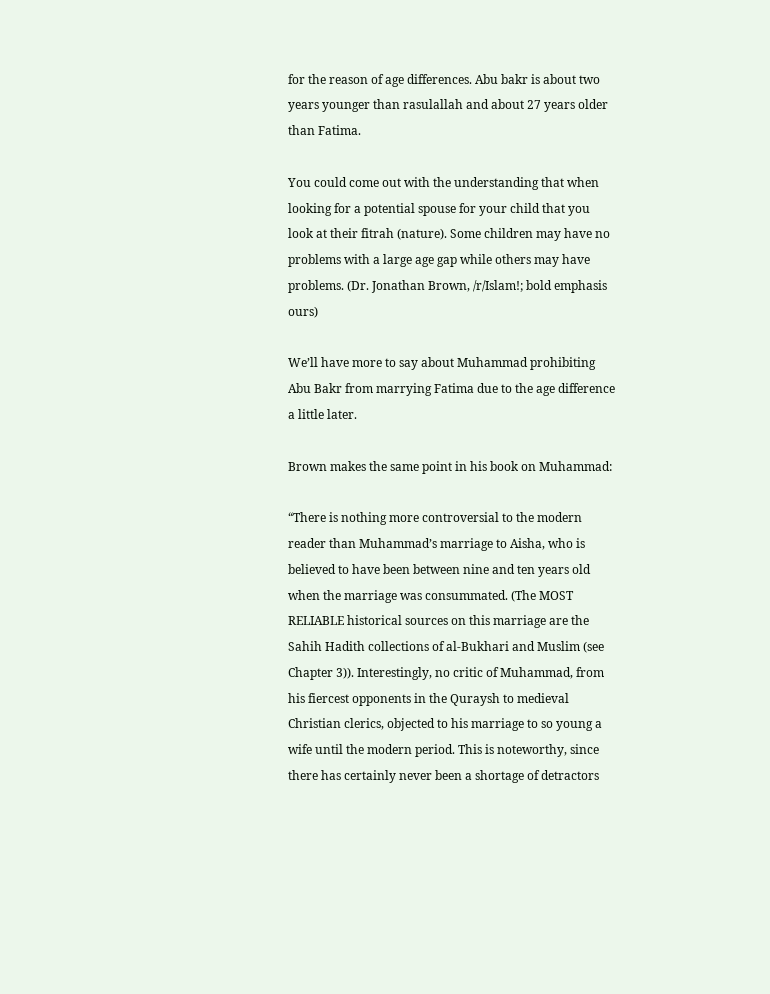for the reason of age differences. Abu bakr is about two years younger than rasulallah and about 27 years older than Fatima.

You could come out with the understanding that when looking for a potential spouse for your child that you look at their fitrah (nature). Some children may have no problems with a large age gap while others may have problems. (Dr. Jonathan Brown, /r/Islam!; bold emphasis ours)

We’ll have more to say about Muhammad prohibiting Abu Bakr from marrying Fatima due to the age difference a little later.

Brown makes the same point in his book on Muhammad:

“There is nothing more controversial to the modern reader than Muhammad’s marriage to Aisha, who is believed to have been between nine and ten years old when the marriage was consummated. (The MOST RELIABLE historical sources on this marriage are the Sahih Hadith collections of al-Bukhari and Muslim (see Chapter 3)). Interestingly, no critic of Muhammad, from his fiercest opponents in the Quraysh to medieval Christian clerics, objected to his marriage to so young a wife until the modern period. This is noteworthy, since there has certainly never been a shortage of detractors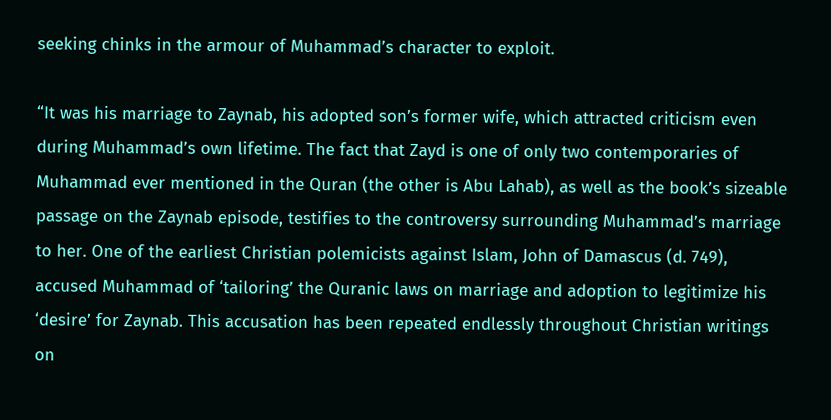seeking chinks in the armour of Muhammad’s character to exploit.

“It was his marriage to Zaynab, his adopted son’s former wife, which attracted criticism even during Muhammad’s own lifetime. The fact that Zayd is one of only two contemporaries of Muhammad ever mentioned in the Quran (the other is Abu Lahab), as well as the book’s sizeable passage on the Zaynab episode, testifies to the controversy surrounding Muhammad’s marriage to her. One of the earliest Christian polemicists against Islam, John of Damascus (d. 749), accused Muhammad of ‘tailoring’ the Quranic laws on marriage and adoption to legitimize his ‘desire’ for Zaynab. This accusation has been repeated endlessly throughout Christian writings on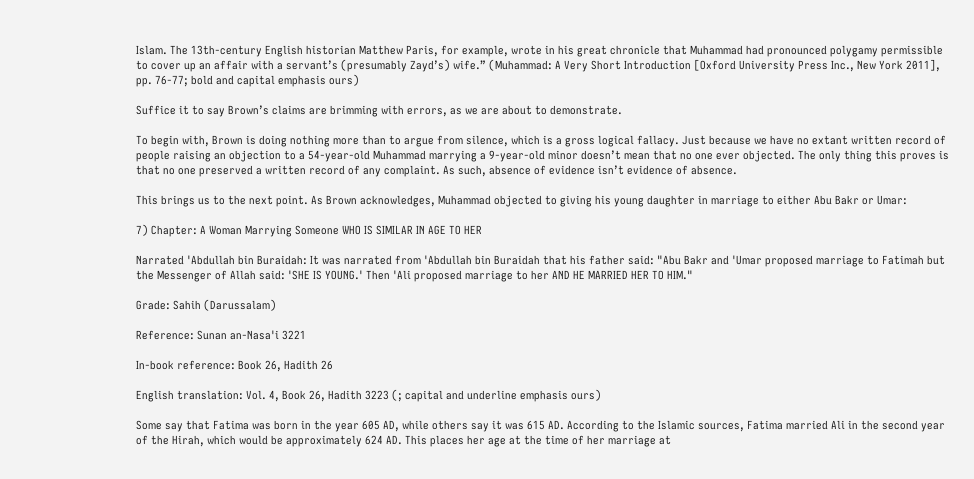Islam. The 13th-century English historian Matthew Paris, for example, wrote in his great chronicle that Muhammad had pronounced polygamy permissible to cover up an affair with a servant’s (presumably Zayd’s) wife.” (Muhammad: A Very Short Introduction [Oxford University Press Inc., New York 2011], pp. 76-77; bold and capital emphasis ours)

Suffice it to say Brown’s claims are brimming with errors, as we are about to demonstrate.

To begin with, Brown is doing nothing more than to argue from silence, which is a gross logical fallacy. Just because we have no extant written record of people raising an objection to a 54-year-old Muhammad marrying a 9-year-old minor doesn’t mean that no one ever objected. The only thing this proves is that no one preserved a written record of any complaint. As such, absence of evidence isn’t evidence of absence.

This brings us to the next point. As Brown acknowledges, Muhammad objected to giving his young daughter in marriage to either Abu Bakr or Umar:

7) Chapter: A Woman Marrying Someone WHO IS SIMILAR IN AGE TO HER

Narrated 'Abdullah bin Buraidah: It was narrated from 'Abdullah bin Buraidah that his father said: "Abu Bakr and 'Umar proposed marriage to Fatimah but the Messenger of Allah said: 'SHE IS YOUNG.' Then 'Ali proposed marriage to her AND HE MARRIED HER TO HIM."

Grade: Sahih (Darussalam)

Reference: Sunan an-Nasa'i 3221

In-book reference: Book 26, Hadith 26

English translation: Vol. 4, Book 26, Hadith 3223 (; capital and underline emphasis ours)

Some say that Fatima was born in the year 605 AD, while others say it was 615 AD. According to the Islamic sources, Fatima married Ali in the second year of the Hirah, which would be approximately 624 AD. This places her age at the time of her marriage at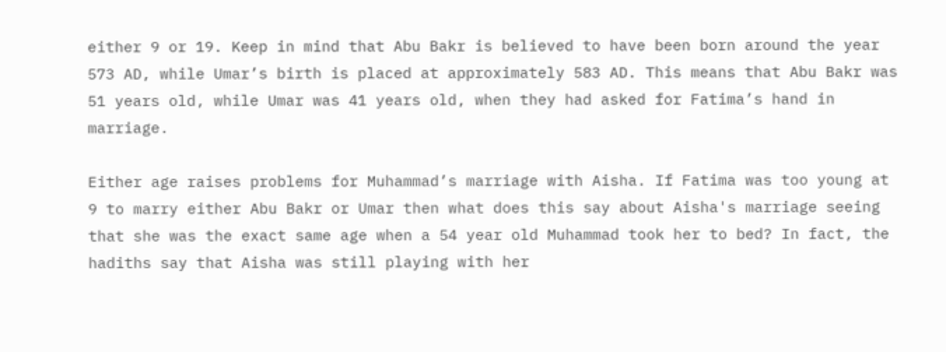either 9 or 19. Keep in mind that Abu Bakr is believed to have been born around the year 573 AD, while Umar’s birth is placed at approximately 583 AD. This means that Abu Bakr was 51 years old, while Umar was 41 years old, when they had asked for Fatima’s hand in marriage.

Either age raises problems for Muhammad’s marriage with Aisha. If Fatima was too young at 9 to marry either Abu Bakr or Umar then what does this say about Aisha's marriage seeing that she was the exact same age when a 54 year old Muhammad took her to bed? In fact, the hadiths say that Aisha was still playing with her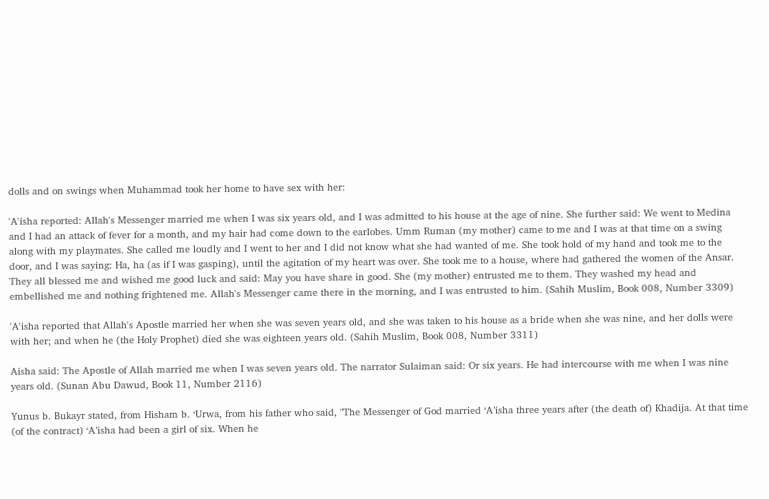dolls and on swings when Muhammad took her home to have sex with her:

'A'isha reported: Allah's Messenger married me when I was six years old, and I was admitted to his house at the age of nine. She further said: We went to Medina and I had an attack of fever for a month, and my hair had come down to the earlobes. Umm Ruman (my mother) came to me and I was at that time on a swing along with my playmates. She called me loudly and I went to her and I did not know what she had wanted of me. She took hold of my hand and took me to the door, and I was saying: Ha, ha (as if I was gasping), until the agitation of my heart was over. She took me to a house, where had gathered the women of the Ansar. They all blessed me and wished me good luck and said: May you have share in good. She (my mother) entrusted me to them. They washed my head and embellished me and nothing frightened me. Allah's Messenger came there in the morning, and I was entrusted to him. (Sahih Muslim, Book 008, Number 3309)

'A'isha reported that Allah's Apostle married her when she was seven years old, and she was taken to his house as a bride when she was nine, and her dolls were with her; and when he (the Holy Prophet) died she was eighteen years old. (Sahih Muslim, Book 008, Number 3311)

Aisha said: The Apostle of Allah married me when I was seven years old. The narrator Sulaiman said: Or six years. He had intercourse with me when I was nine years old. (Sunan Abu Dawud, Book 11, Number 2116)

Yunus b. Bukayr stated, from Hisham b. ‘Urwa, from his father who said, "The Messenger of God married ‘A’isha three years after (the death of) Khadija. At that time (of the contract) ‘A’isha had been a girl of six. When he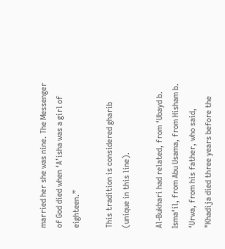married her she was nine. The Messenger of God died when ‘A’isha was a girl of eighteen.”

This tradition is considered gharib (unique in this line).

Al-Bukhari had related, from ‘Ubayd b. Isma‘il, from Abu Usama, from Hisham b. ‘Urwa, from his father, who said, "Khadija died three years before the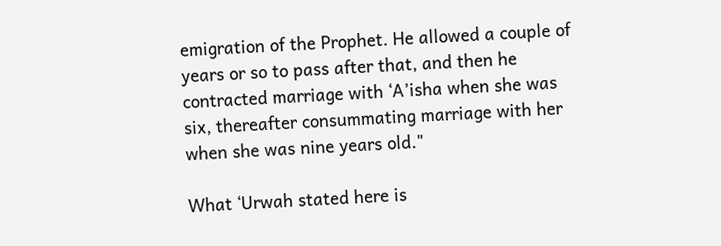emigration of the Prophet. He allowed a couple of years or so to pass after that, and then he contracted marriage with ‘A’isha when she was six, thereafter consummating marriage with her when she was nine years old."

What ‘Urwah stated here is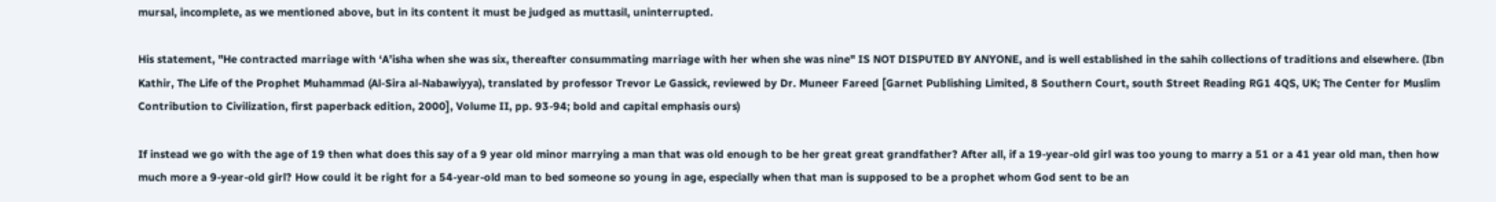mursal, incomplete, as we mentioned above, but in its content it must be judged as muttasil, uninterrupted.

His statement, "He contracted marriage with ‘A’isha when she was six, thereafter consummating marriage with her when she was nine" IS NOT DISPUTED BY ANYONE, and is well established in the sahih collections of traditions and elsewhere. (Ibn Kathir, The Life of the Prophet Muhammad (Al-Sira al-Nabawiyya), translated by professor Trevor Le Gassick, reviewed by Dr. Muneer Fareed [Garnet Publishing Limited, 8 Southern Court, south Street Reading RG1 4QS, UK; The Center for Muslim Contribution to Civilization, first paperback edition, 2000], Volume II, pp. 93-94; bold and capital emphasis ours)

If instead we go with the age of 19 then what does this say of a 9 year old minor marrying a man that was old enough to be her great great grandfather? After all, if a 19-year-old girl was too young to marry a 51 or a 41 year old man, then how much more a 9-year-old girl? How could it be right for a 54-year-old man to bed someone so young in age, especially when that man is supposed to be a prophet whom God sent to be an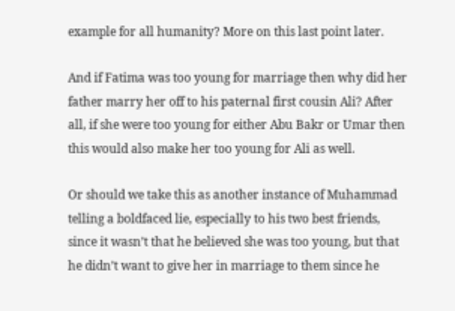example for all humanity? More on this last point later.

And if Fatima was too young for marriage then why did her father marry her off to his paternal first cousin Ali? After all, if she were too young for either Abu Bakr or Umar then this would also make her too young for Ali as well.

Or should we take this as another instance of Muhammad telling a boldfaced lie, especially to his two best friends, since it wasn’t that he believed she was too young, but that he didn’t want to give her in marriage to them since he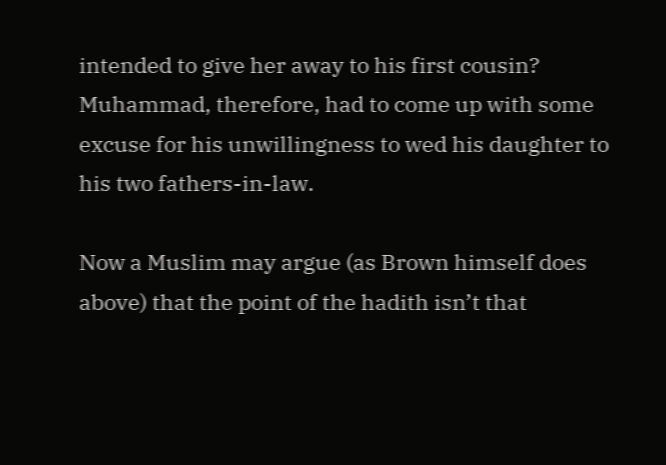intended to give her away to his first cousin? Muhammad, therefore, had to come up with some excuse for his unwillingness to wed his daughter to his two fathers-in-law.

Now a Muslim may argue (as Brown himself does above) that the point of the hadith isn’t that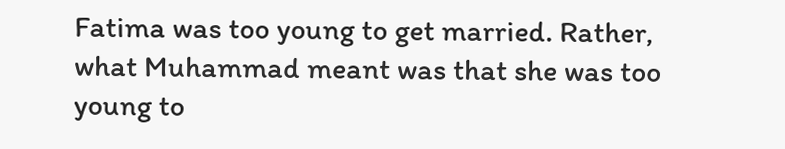Fatima was too young to get married. Rather, what Muhammad meant was that she was too young to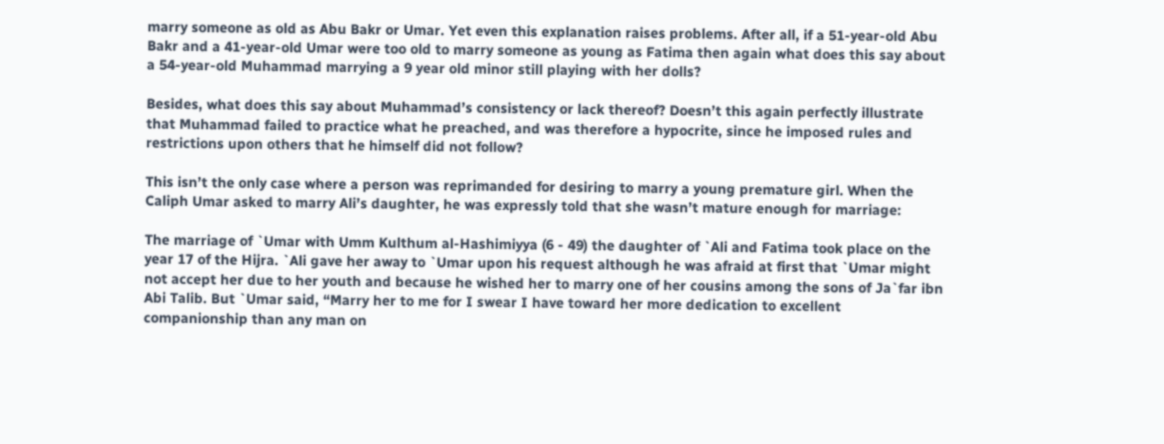marry someone as old as Abu Bakr or Umar. Yet even this explanation raises problems. After all, if a 51-year-old Abu Bakr and a 41-year-old Umar were too old to marry someone as young as Fatima then again what does this say about a 54-year-old Muhammad marrying a 9 year old minor still playing with her dolls?

Besides, what does this say about Muhammad’s consistency or lack thereof? Doesn’t this again perfectly illustrate that Muhammad failed to practice what he preached, and was therefore a hypocrite, since he imposed rules and restrictions upon others that he himself did not follow?

This isn’t the only case where a person was reprimanded for desiring to marry a young premature girl. When the Caliph Umar asked to marry Ali’s daughter, he was expressly told that she wasn’t mature enough for marriage:

The marriage of `Umar with Umm Kulthum al-Hashimiyya (6 - 49) the daughter of `Ali and Fatima took place on the year 17 of the Hijra. `Ali gave her away to `Umar upon his request although he was afraid at first that `Umar might not accept her due to her youth and because he wished her to marry one of her cousins among the sons of Ja`far ibn Abi Talib. But `Umar said, “Marry her to me for I swear I have toward her more dedication to excellent companionship than any man on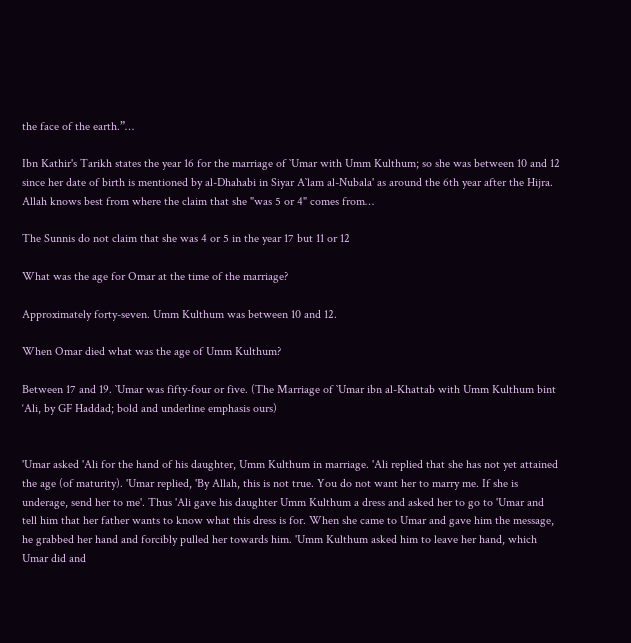the face of the earth.”…

Ibn Kathir's Tarikh states the year 16 for the marriage of `Umar with Umm Kulthum; so she was between 10 and 12 since her date of birth is mentioned by al-Dhahabi in Siyar A`lam al-Nubala' as around the 6th year after the Hijra. Allah knows best from where the claim that she "was 5 or 4" comes from…

The Sunnis do not claim that she was 4 or 5 in the year 17 but 11 or 12

What was the age for Omar at the time of the marriage?

Approximately forty-seven. Umm Kulthum was between 10 and 12.

When Omar died what was the age of Umm Kulthum?

Between 17 and 19. `Umar was fifty-four or five. (The Marriage of `Umar ibn al-Khattab with Umm Kulthum bint ‘Ali, by GF Haddad; bold and underline emphasis ours)


'Umar asked 'Ali for the hand of his daughter, Umm Kulthum in marriage. 'Ali replied that she has not yet attained the age (of maturity). 'Umar replied, 'By Allah, this is not true. You do not want her to marry me. If she is underage, send her to me'. Thus 'Ali gave his daughter Umm Kulthum a dress and asked her to go to 'Umar and tell him that her father wants to know what this dress is for. When she came to Umar and gave him the message, he grabbed her hand and forcibly pulled her towards him. 'Umm Kulthum asked him to leave her hand, which Umar did and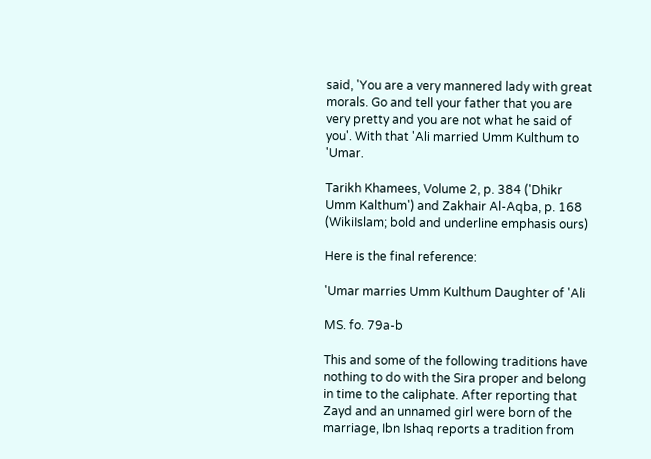said, 'You are a very mannered lady with great morals. Go and tell your father that you are very pretty and you are not what he said of you'. With that 'Ali married Umm Kulthum to 'Umar.

Tarikh Khamees, Volume 2, p. 384 ('Dhikr Umm Kalthum') and Zakhair Al-Aqba, p. 168 (WikiIslam; bold and underline emphasis ours)

Here is the final reference:

'Umar marries Umm Kulthum Daughter of 'Ali

MS. fo. 79a-b

This and some of the following traditions have nothing to do with the Sira proper and belong in time to the caliphate. After reporting that Zayd and an unnamed girl were born of the marriage, Ibn Ishaq reports a tradition from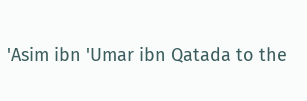'Asim ibn 'Umar ibn Qatada to the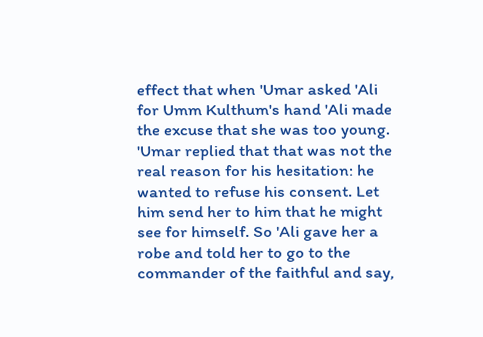effect that when 'Umar asked 'Ali for Umm Kulthum's hand 'Ali made the excuse that she was too young. 'Umar replied that that was not the real reason for his hesitation: he wanted to refuse his consent. Let him send her to him that he might see for himself. So 'Ali gave her a robe and told her to go to the commander of the faithful and say,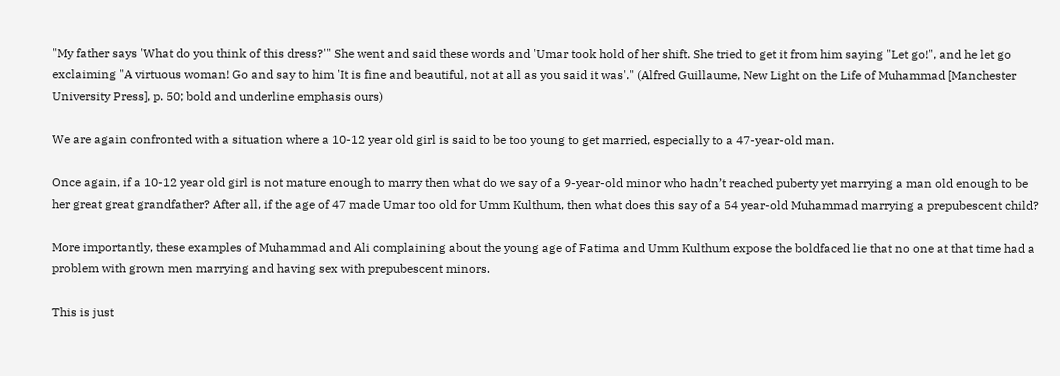"My father says 'What do you think of this dress?'" She went and said these words and 'Umar took hold of her shift. She tried to get it from him saying "Let go!", and he let go exclaiming "A virtuous woman! Go and say to him 'It is fine and beautiful, not at all as you said it was'." (Alfred Guillaume, New Light on the Life of Muhammad [Manchester University Press], p. 50; bold and underline emphasis ours)

We are again confronted with a situation where a 10-12 year old girl is said to be too young to get married, especially to a 47-year-old man.

Once again, if a 10-12 year old girl is not mature enough to marry then what do we say of a 9-year-old minor who hadn’t reached puberty yet marrying a man old enough to be her great great grandfather? After all, if the age of 47 made Umar too old for Umm Kulthum, then what does this say of a 54 year-old Muhammad marrying a prepubescent child?

More importantly, these examples of Muhammad and Ali complaining about the young age of Fatima and Umm Kulthum expose the boldfaced lie that no one at that time had a problem with grown men marrying and having sex with prepubescent minors.

This is just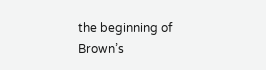the beginning of Brown’s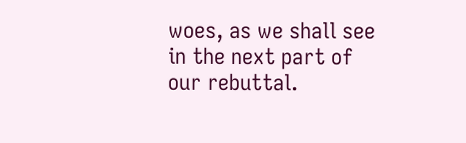woes, as we shall see in the next part of our rebuttal.